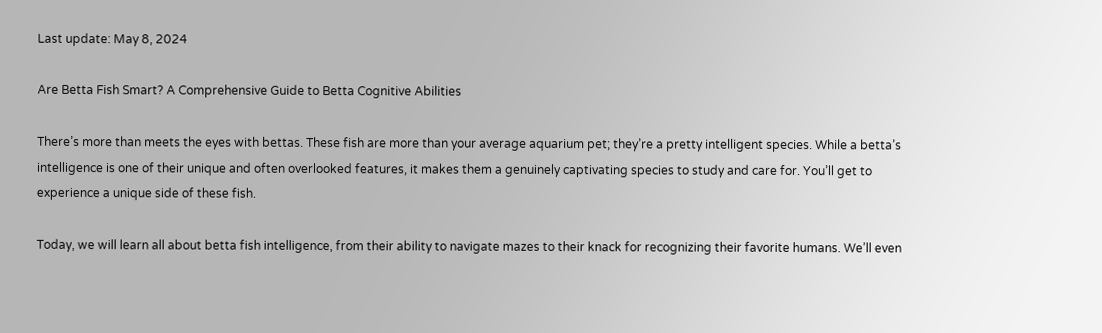Last update: May 8, 2024

Are Betta Fish Smart? A Comprehensive Guide to Betta Cognitive Abilities

There’s more than meets the eyes with bettas. These fish are more than your average aquarium pet; they’re a pretty intelligent species. While a betta’s intelligence is one of their unique and often overlooked features, it makes them a genuinely captivating species to study and care for. You’ll get to experience a unique side of these fish.

Today, we will learn all about betta fish intelligence, from their ability to navigate mazes to their knack for recognizing their favorite humans. We’ll even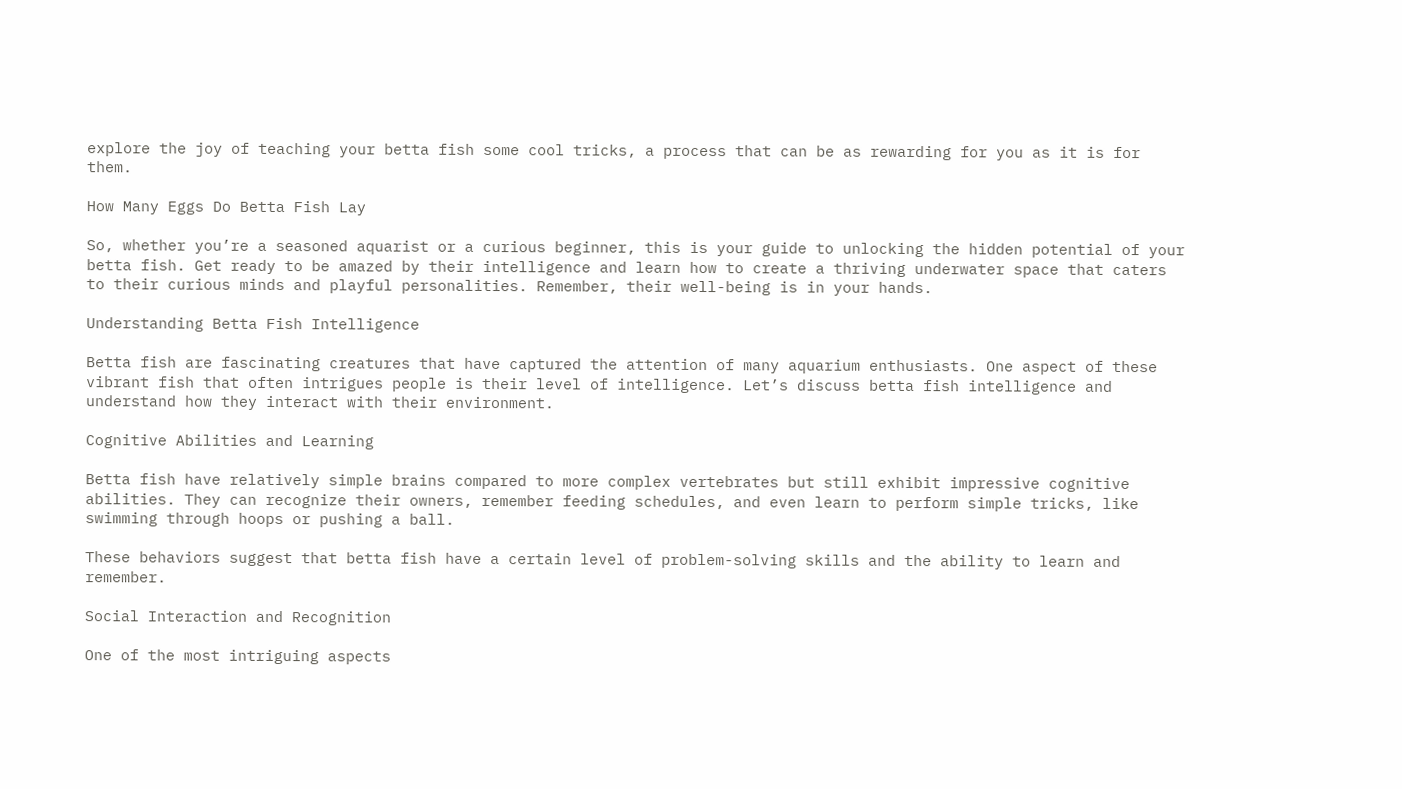explore the joy of teaching your betta fish some cool tricks, a process that can be as rewarding for you as it is for them.

How Many Eggs Do Betta Fish Lay

So, whether you’re a seasoned aquarist or a curious beginner, this is your guide to unlocking the hidden potential of your betta fish. Get ready to be amazed by their intelligence and learn how to create a thriving underwater space that caters to their curious minds and playful personalities. Remember, their well-being is in your hands.

Understanding Betta Fish Intelligence

Betta fish are fascinating creatures that have captured the attention of many aquarium enthusiasts. One aspect of these vibrant fish that often intrigues people is their level of intelligence. Let’s discuss betta fish intelligence and understand how they interact with their environment.

Cognitive Abilities and Learning

Betta fish have relatively simple brains compared to more complex vertebrates but still exhibit impressive cognitive abilities. They can recognize their owners, remember feeding schedules, and even learn to perform simple tricks, like swimming through hoops or pushing a ball.

These behaviors suggest that betta fish have a certain level of problem-solving skills and the ability to learn and remember.

Social Interaction and Recognition

One of the most intriguing aspects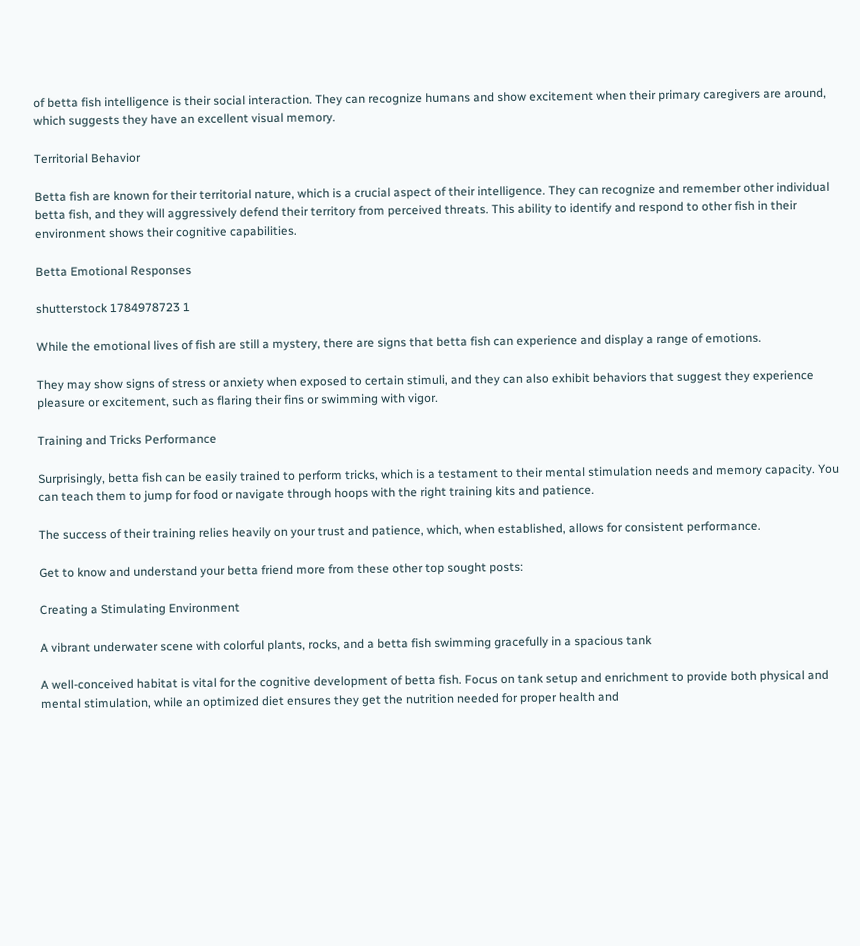of betta fish intelligence is their social interaction. They can recognize humans and show excitement when their primary caregivers are around, which suggests they have an excellent visual memory.

Territorial Behavior

Betta fish are known for their territorial nature, which is a crucial aspect of their intelligence. They can recognize and remember other individual betta fish, and they will aggressively defend their territory from perceived threats. This ability to identify and respond to other fish in their environment shows their cognitive capabilities.

Betta Emotional Responses

shutterstock 1784978723 1

While the emotional lives of fish are still a mystery, there are signs that betta fish can experience and display a range of emotions.

They may show signs of stress or anxiety when exposed to certain stimuli, and they can also exhibit behaviors that suggest they experience pleasure or excitement, such as flaring their fins or swimming with vigor.

Training and Tricks Performance

Surprisingly, betta fish can be easily trained to perform tricks, which is a testament to their mental stimulation needs and memory capacity. You can teach them to jump for food or navigate through hoops with the right training kits and patience.

The success of their training relies heavily on your trust and patience, which, when established, allows for consistent performance.

Get to know and understand your betta friend more from these other top sought posts:

Creating a Stimulating Environment

A vibrant underwater scene with colorful plants, rocks, and a betta fish swimming gracefully in a spacious tank

A well-conceived habitat is vital for the cognitive development of betta fish. Focus on tank setup and enrichment to provide both physical and mental stimulation, while an optimized diet ensures they get the nutrition needed for proper health and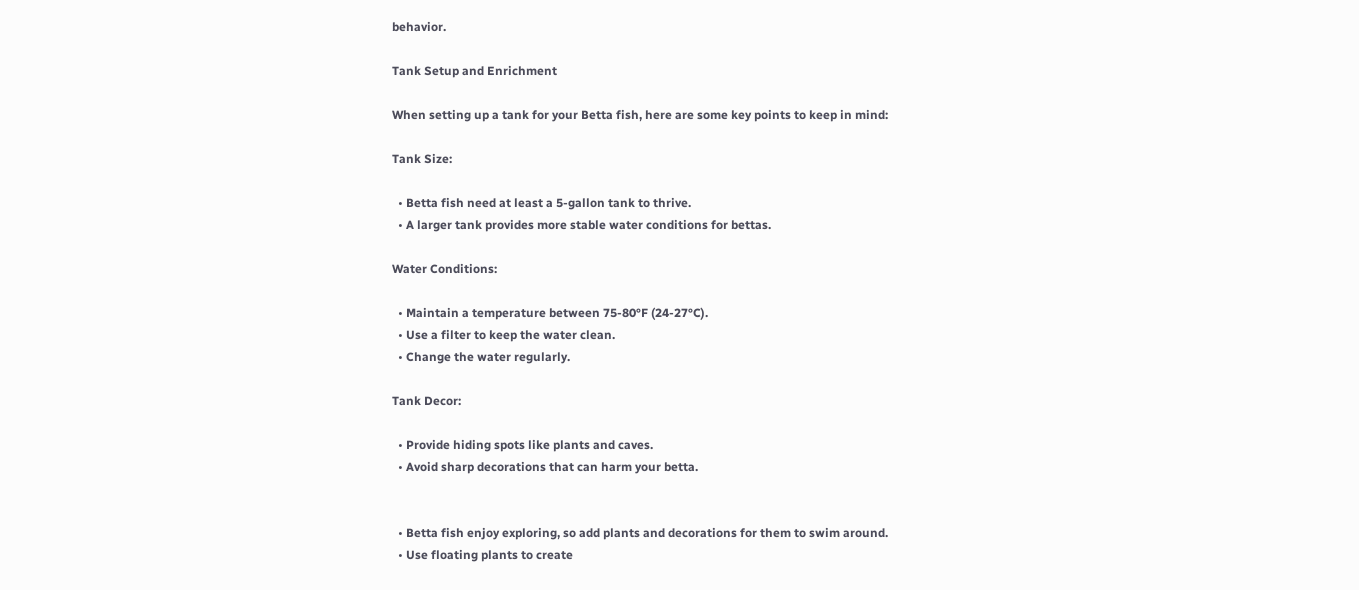behavior.

Tank Setup and Enrichment

When setting up a tank for your Betta fish, here are some key points to keep in mind:

Tank Size:

  • Betta fish need at least a 5-gallon tank to thrive.
  • A larger tank provides more stable water conditions for bettas.

Water Conditions:

  • Maintain a temperature between 75-80°F (24-27°C).
  • Use a filter to keep the water clean.
  • Change the water regularly.

Tank Decor:

  • Provide hiding spots like plants and caves.
  • Avoid sharp decorations that can harm your betta.


  • Betta fish enjoy exploring, so add plants and decorations for them to swim around.
  • Use floating plants to create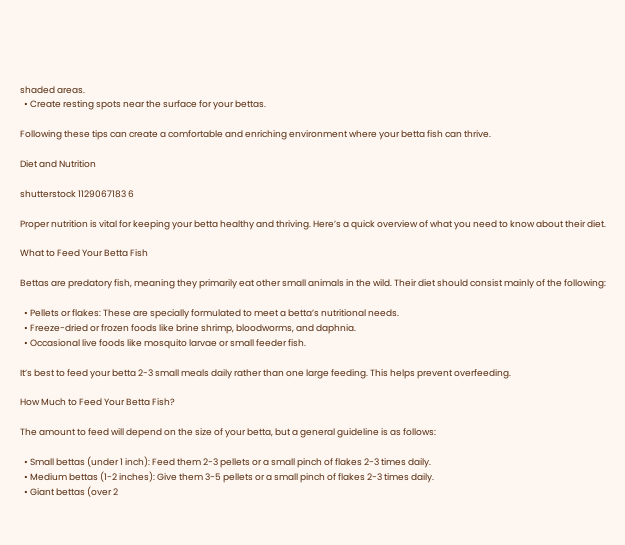shaded areas.
  • Create resting spots near the surface for your bettas.

Following these tips can create a comfortable and enriching environment where your betta fish can thrive.

Diet and Nutrition

shutterstock 1129067183 6

Proper nutrition is vital for keeping your betta healthy and thriving. Here’s a quick overview of what you need to know about their diet.

What to Feed Your Betta Fish

Bettas are predatory fish, meaning they primarily eat other small animals in the wild. Their diet should consist mainly of the following:

  • Pellets or flakes: These are specially formulated to meet a betta’s nutritional needs.
  • Freeze-dried or frozen foods like brine shrimp, bloodworms, and daphnia.
  • Occasional live foods like mosquito larvae or small feeder fish.

It’s best to feed your betta 2-3 small meals daily rather than one large feeding. This helps prevent overfeeding.

How Much to Feed Your Betta Fish?

The amount to feed will depend on the size of your betta, but a general guideline is as follows:

  • Small bettas (under 1 inch): Feed them 2-3 pellets or a small pinch of flakes 2-3 times daily.
  • Medium bettas (1-2 inches): Give them 3-5 pellets or a small pinch of flakes 2-3 times daily.
  • Giant bettas (over 2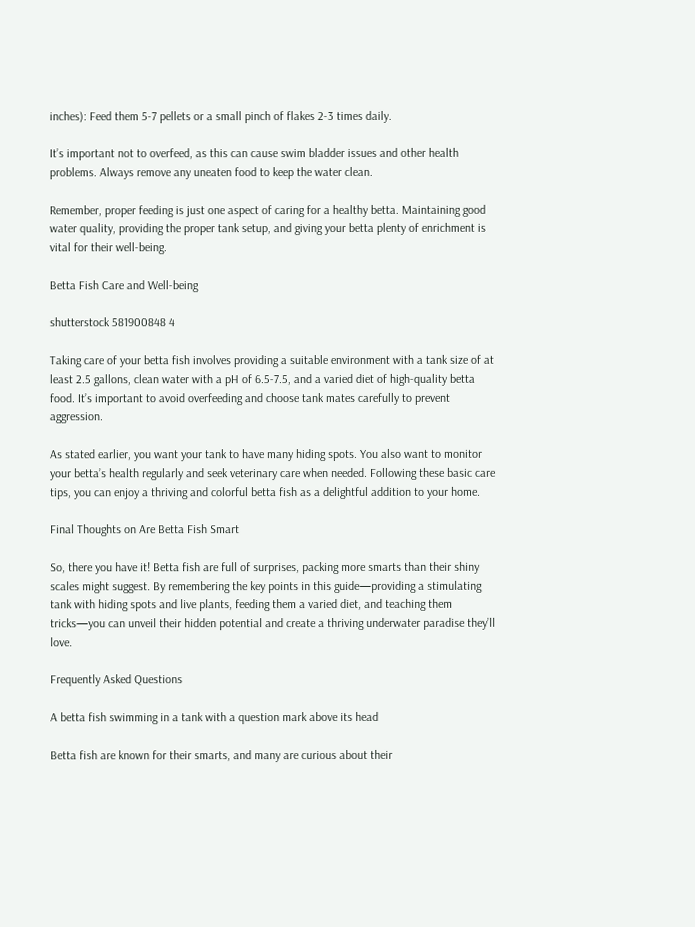inches): Feed them 5-7 pellets or a small pinch of flakes 2-3 times daily.

It’s important not to overfeed, as this can cause swim bladder issues and other health problems. Always remove any uneaten food to keep the water clean.

Remember, proper feeding is just one aspect of caring for a healthy betta. Maintaining good water quality, providing the proper tank setup, and giving your betta plenty of enrichment is vital for their well-being.

Betta Fish Care and Well-being

shutterstock 581900848 4

Taking care of your betta fish involves providing a suitable environment with a tank size of at least 2.5 gallons, clean water with a pH of 6.5-7.5, and a varied diet of high-quality betta food. It’s important to avoid overfeeding and choose tank mates carefully to prevent aggression.

As stated earlier, you want your tank to have many hiding spots. You also want to monitor your betta’s health regularly and seek veterinary care when needed. Following these basic care tips, you can enjoy a thriving and colorful betta fish as a delightful addition to your home.

Final Thoughts on Are Betta Fish Smart

So, there you have it! Betta fish are full of surprises, packing more smarts than their shiny scales might suggest. By remembering the key points in this guide—providing a stimulating tank with hiding spots and live plants, feeding them a varied diet, and teaching them tricks—you can unveil their hidden potential and create a thriving underwater paradise they’ll love.

Frequently Asked Questions

A betta fish swimming in a tank with a question mark above its head

Betta fish are known for their smarts, and many are curious about their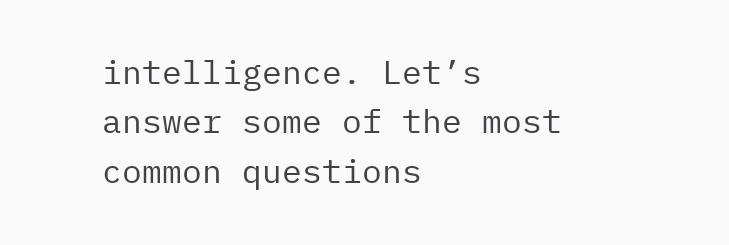intelligence. Let’s answer some of the most common questions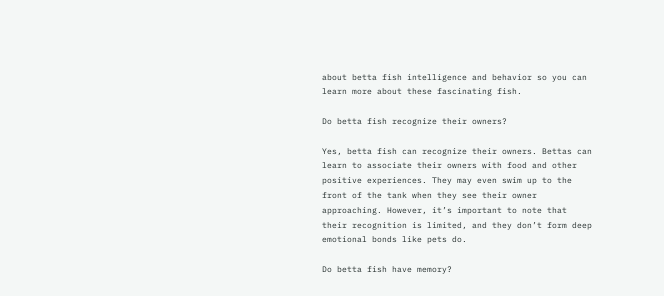about betta fish intelligence and behavior so you can learn more about these fascinating fish.

Do betta fish recognize their owners?

Yes, betta fish can recognize their owners. Bettas can learn to associate their owners with food and other positive experiences. They may even swim up to the front of the tank when they see their owner approaching. However, it’s important to note that their recognition is limited, and they don’t form deep emotional bonds like pets do.

Do betta fish have memory?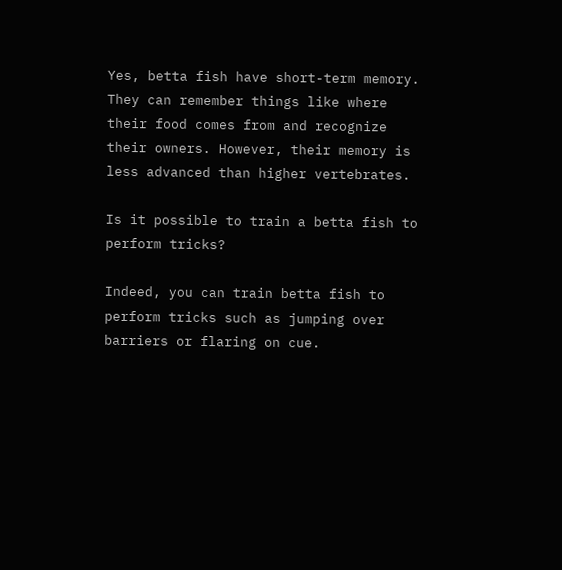Yes, betta fish have short-term memory. They can remember things like where their food comes from and recognize their owners. However, their memory is less advanced than higher vertebrates.

Is it possible to train a betta fish to perform tricks?

Indeed, you can train betta fish to perform tricks such as jumping over barriers or flaring on cue.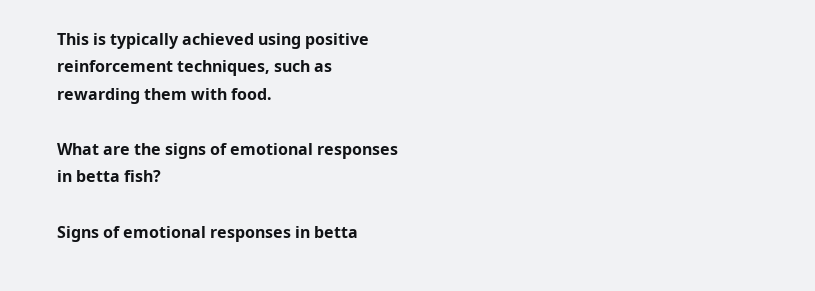This is typically achieved using positive reinforcement techniques, such as rewarding them with food.

What are the signs of emotional responses in betta fish?

Signs of emotional responses in betta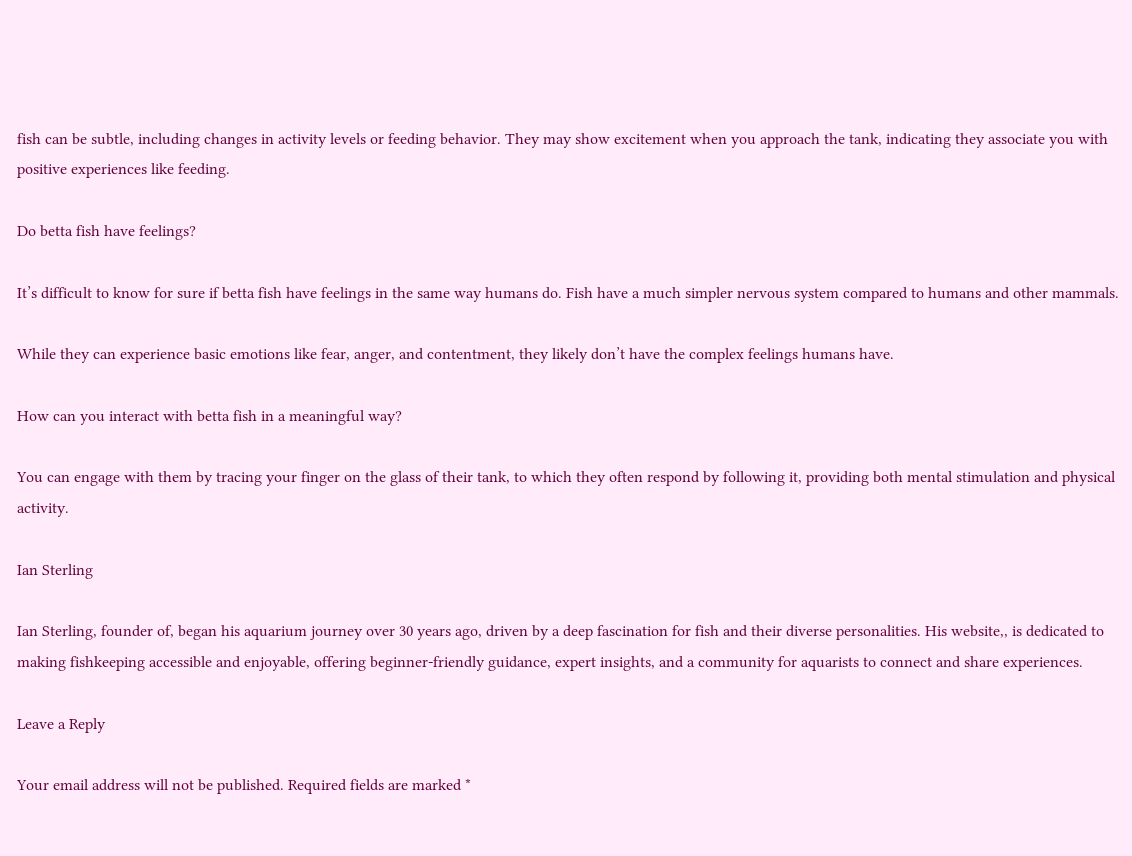fish can be subtle, including changes in activity levels or feeding behavior. They may show excitement when you approach the tank, indicating they associate you with positive experiences like feeding.

Do betta fish have feelings?

It’s difficult to know for sure if betta fish have feelings in the same way humans do. Fish have a much simpler nervous system compared to humans and other mammals.

While they can experience basic emotions like fear, anger, and contentment, they likely don’t have the complex feelings humans have.

How can you interact with betta fish in a meaningful way?

You can engage with them by tracing your finger on the glass of their tank, to which they often respond by following it, providing both mental stimulation and physical activity.

Ian Sterling

Ian Sterling, founder of, began his aquarium journey over 30 years ago, driven by a deep fascination for fish and their diverse personalities. His website,, is dedicated to making fishkeeping accessible and enjoyable, offering beginner-friendly guidance, expert insights, and a community for aquarists to connect and share experiences.

Leave a Reply

Your email address will not be published. Required fields are marked *